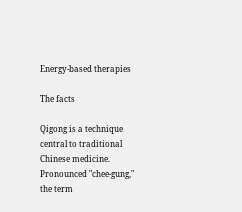Energy-based therapies

The facts

Qigong is a technique central to traditional Chinese medicine. Pronounced "chee-gung," the term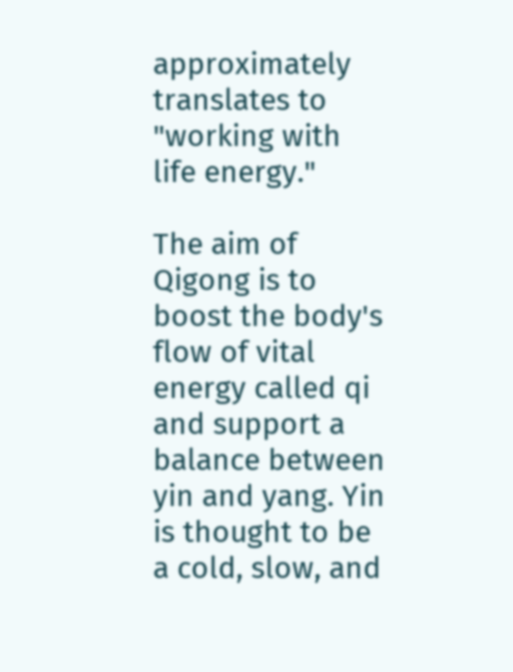approximately translates to "working with life energy."

The aim of Qigong is to boost the body's flow of vital energy called qi and support a balance between yin and yang. Yin is thought to be a cold, slow, and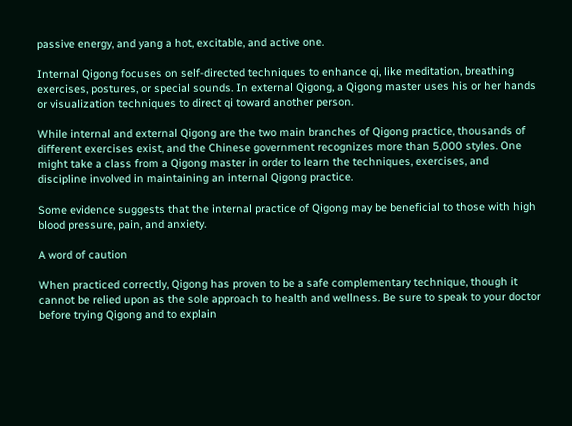passive energy, and yang a hot, excitable, and active one.

Internal Qigong focuses on self-directed techniques to enhance qi, like meditation, breathing exercises, postures, or special sounds. In external Qigong, a Qigong master uses his or her hands or visualization techniques to direct qi toward another person.

While internal and external Qigong are the two main branches of Qigong practice, thousands of different exercises exist, and the Chinese government recognizes more than 5,000 styles. One might take a class from a Qigong master in order to learn the techniques, exercises, and discipline involved in maintaining an internal Qigong practice.

Some evidence suggests that the internal practice of Qigong may be beneficial to those with high blood pressure, pain, and anxiety.

A word of caution

When practiced correctly, Qigong has proven to be a safe complementary technique, though it cannot be relied upon as the sole approach to health and wellness. Be sure to speak to your doctor before trying Qigong and to explain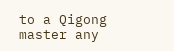to a Qigong master any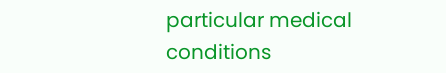particular medical conditions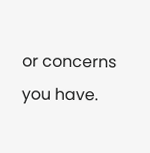or concerns you have.